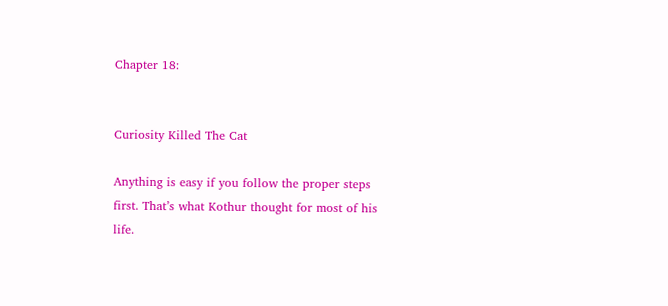Chapter 18:


Curiosity Killed The Cat

Anything is easy if you follow the proper steps first. That’s what Kothur thought for most of his life.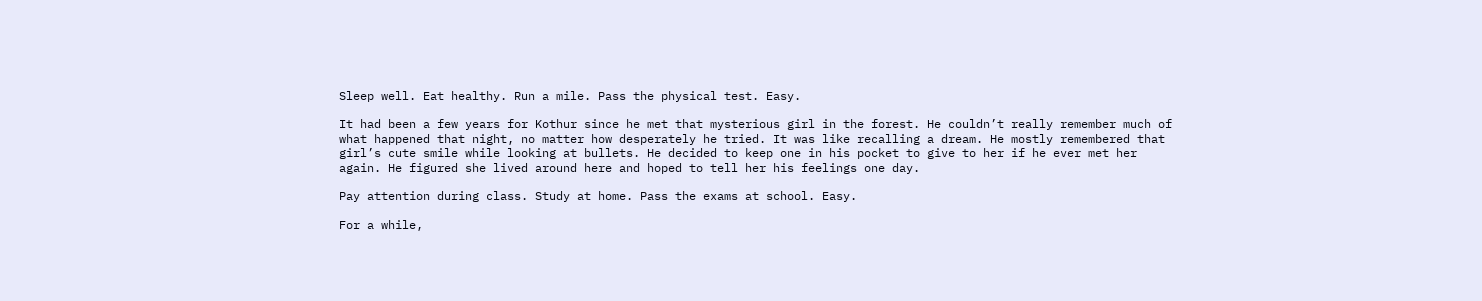Sleep well. Eat healthy. Run a mile. Pass the physical test. Easy.

It had been a few years for Kothur since he met that mysterious girl in the forest. He couldn’t really remember much of what happened that night, no matter how desperately he tried. It was like recalling a dream. He mostly remembered that girl’s cute smile while looking at bullets. He decided to keep one in his pocket to give to her if he ever met her again. He figured she lived around here and hoped to tell her his feelings one day.

Pay attention during class. Study at home. Pass the exams at school. Easy.

For a while,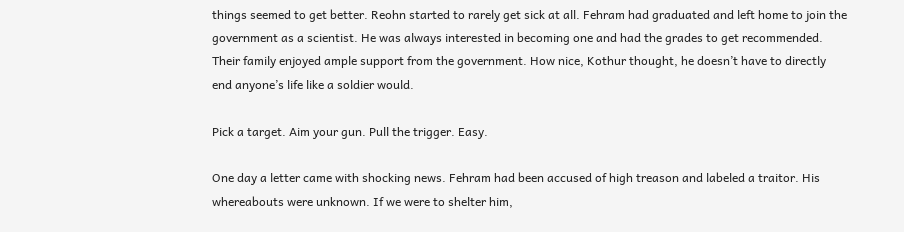things seemed to get better. Reohn started to rarely get sick at all. Fehram had graduated and left home to join the government as a scientist. He was always interested in becoming one and had the grades to get recommended. Their family enjoyed ample support from the government. How nice, Kothur thought, he doesn’t have to directly end anyone’s life like a soldier would.

Pick a target. Aim your gun. Pull the trigger. Easy.

One day a letter came with shocking news. Fehram had been accused of high treason and labeled a traitor. His whereabouts were unknown. If we were to shelter him,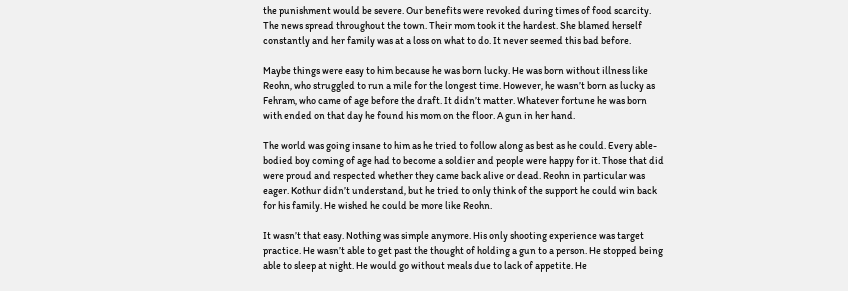the punishment would be severe. Our benefits were revoked during times of food scarcity. The news spread throughout the town. Their mom took it the hardest. She blamed herself constantly and her family was at a loss on what to do. It never seemed this bad before.

Maybe things were easy to him because he was born lucky. He was born without illness like Reohn, who struggled to run a mile for the longest time. However, he wasn’t born as lucky as Fehram, who came of age before the draft. It didn’t matter. Whatever fortune he was born with ended on that day he found his mom on the floor. A gun in her hand.

The world was going insane to him as he tried to follow along as best as he could. Every able-bodied boy coming of age had to become a soldier and people were happy for it. Those that did were proud and respected whether they came back alive or dead. Reohn in particular was eager. Kothur didn’t understand, but he tried to only think of the support he could win back for his family. He wished he could be more like Reohn.

It wasn’t that easy. Nothing was simple anymore. His only shooting experience was target practice. He wasn’t able to get past the thought of holding a gun to a person. He stopped being able to sleep at night. He would go without meals due to lack of appetite. He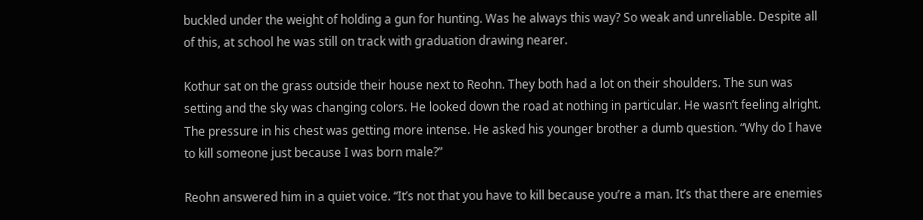buckled under the weight of holding a gun for hunting. Was he always this way? So weak and unreliable. Despite all of this, at school he was still on track with graduation drawing nearer.

Kothur sat on the grass outside their house next to Reohn. They both had a lot on their shoulders. The sun was setting and the sky was changing colors. He looked down the road at nothing in particular. He wasn’t feeling alright. The pressure in his chest was getting more intense. He asked his younger brother a dumb question. “Why do I have to kill someone just because I was born male?”

Reohn answered him in a quiet voice. “It’s not that you have to kill because you’re a man. It’s that there are enemies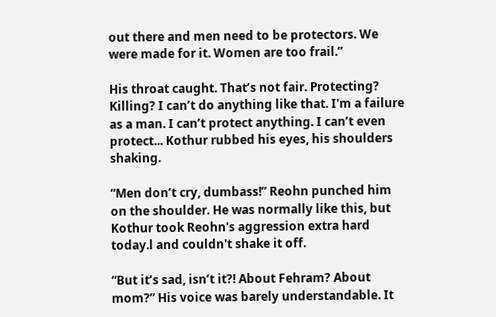out there and men need to be protectors. We were made for it. Women are too frail.”

His throat caught. That’s not fair. Protecting? Killing? I can’t do anything like that. I'm a failure as a man. I can’t protect anything. I can’t even protect... Kothur rubbed his eyes, his shoulders shaking.

“Men don’t cry, dumbass!” Reohn punched him on the shoulder. He was normally like this, but Kothur took Reohn's aggression extra hard today.l and couldn't shake it off.

“But it’s sad, isn’t it?! About Fehram? About mom?” His voice was barely understandable. It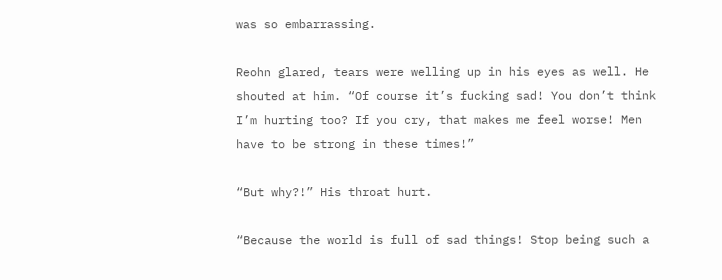was so embarrassing.

Reohn glared, tears were welling up in his eyes as well. He shouted at him. “Of course it’s fucking sad! You don’t think I’m hurting too? If you cry, that makes me feel worse! Men have to be strong in these times!”

“But why?!” His throat hurt.

“Because the world is full of sad things! Stop being such a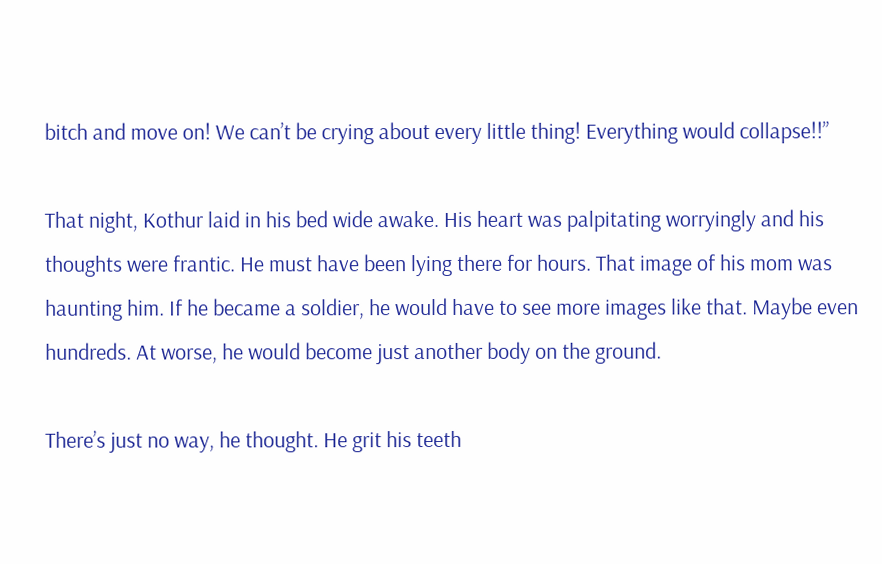bitch and move on! We can’t be crying about every little thing! Everything would collapse!!”

That night, Kothur laid in his bed wide awake. His heart was palpitating worryingly and his thoughts were frantic. He must have been lying there for hours. That image of his mom was haunting him. If he became a soldier, he would have to see more images like that. Maybe even hundreds. At worse, he would become just another body on the ground.

There’s just no way, he thought. He grit his teeth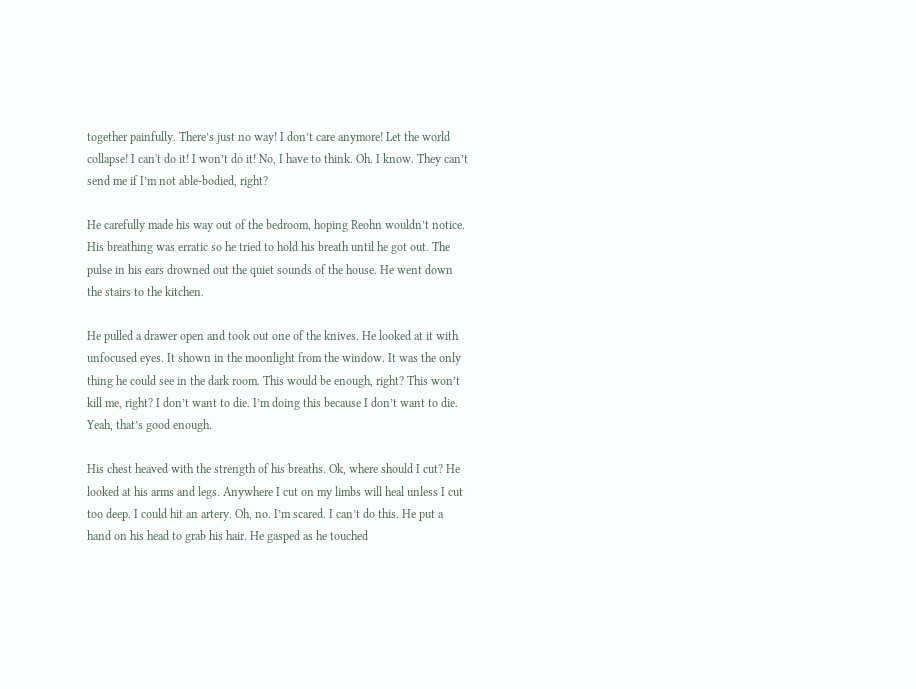together painfully. There’s just no way! I don’t care anymore! Let the world collapse! I can't do it! I won’t do it! No, I have to think. Oh. I know. They can’t send me if I’m not able-bodied, right?

He carefully made his way out of the bedroom, hoping Reohn wouldn’t notice. His breathing was erratic so he tried to hold his breath until he got out. The pulse in his ears drowned out the quiet sounds of the house. He went down the stairs to the kitchen.

He pulled a drawer open and took out one of the knives. He looked at it with unfocused eyes. It shown in the moonlight from the window. It was the only thing he could see in the dark room. This would be enough, right? This won’t kill me, right? I don’t want to die. I’m doing this because I don’t want to die. Yeah, that’s good enough.

His chest heaved with the strength of his breaths. Ok, where should I cut? He looked at his arms and legs. Anywhere I cut on my limbs will heal unless I cut too deep. I could hit an artery. Oh, no. I’m scared. I can’t do this. He put a hand on his head to grab his hair. He gasped as he touched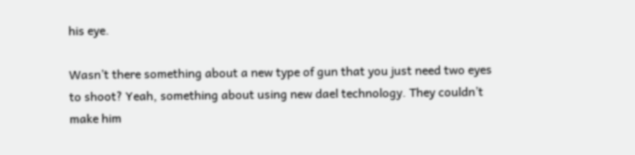his eye.

Wasn’t there something about a new type of gun that you just need two eyes to shoot? Yeah, something about using new dael technology. They couldn’t make him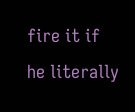fire it if he literally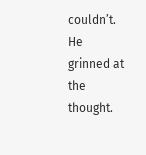couldn’t. He grinned at the thought.